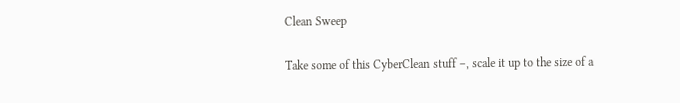Clean Sweep

Take some of this CyberClean stuff –, scale it up to the size of a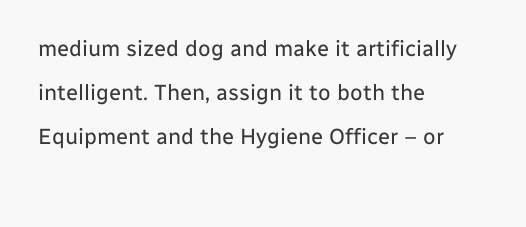medium sized dog and make it artificially intelligent. Then, assign it to both the Equipment and the Hygiene Officer – or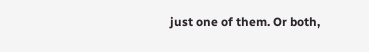just one of them. Or both,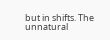but in shifts. The unnatural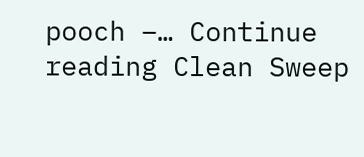pooch –… Continue reading Clean Sweep